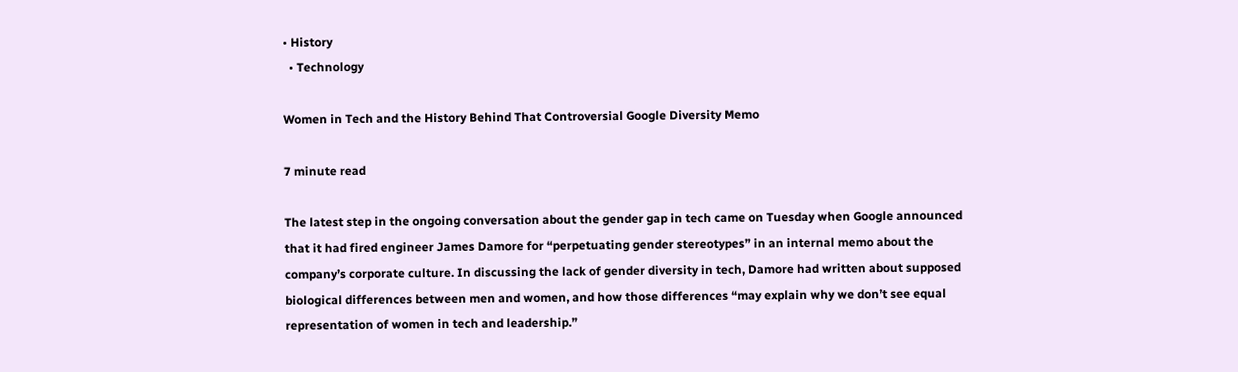• History
  • Technology

Women in Tech and the History Behind That Controversial Google Diversity Memo

7 minute read

The latest step in the ongoing conversation about the gender gap in tech came on Tuesday when Google announced that it had fired engineer James Damore for “perpetuating gender stereotypes” in an internal memo about the company’s corporate culture. In discussing the lack of gender diversity in tech, Damore had written about supposed biological differences between men and women, and how those differences “may explain why we don’t see equal representation of women in tech and leadership.”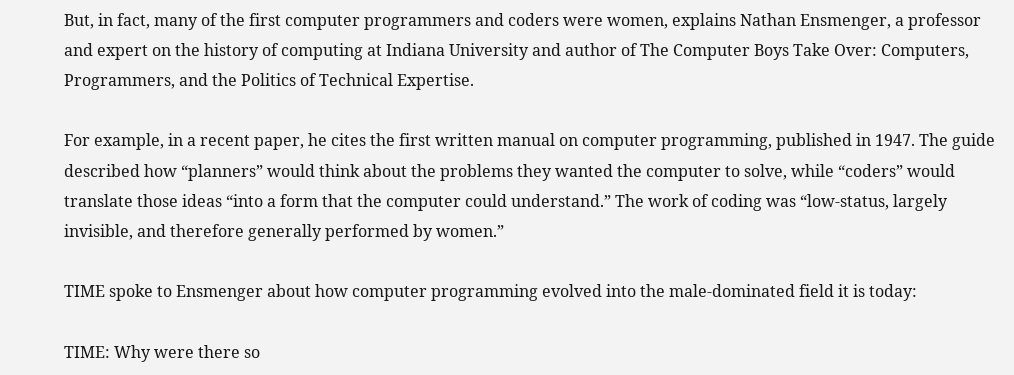But, in fact, many of the first computer programmers and coders were women, explains Nathan Ensmenger, a professor and expert on the history of computing at Indiana University and author of The Computer Boys Take Over: Computers, Programmers, and the Politics of Technical Expertise.

For example, in a recent paper, he cites the first written manual on computer programming, published in 1947. The guide described how “planners” would think about the problems they wanted the computer to solve, while “coders” would translate those ideas “into a form that the computer could understand.” The work of coding was “low-status, largely invisible, and therefore generally performed by women.”

TIME spoke to Ensmenger about how computer programming evolved into the male-dominated field it is today:

TIME: Why were there so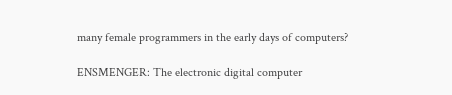many female programmers in the early days of computers?

ENSMENGER: The electronic digital computer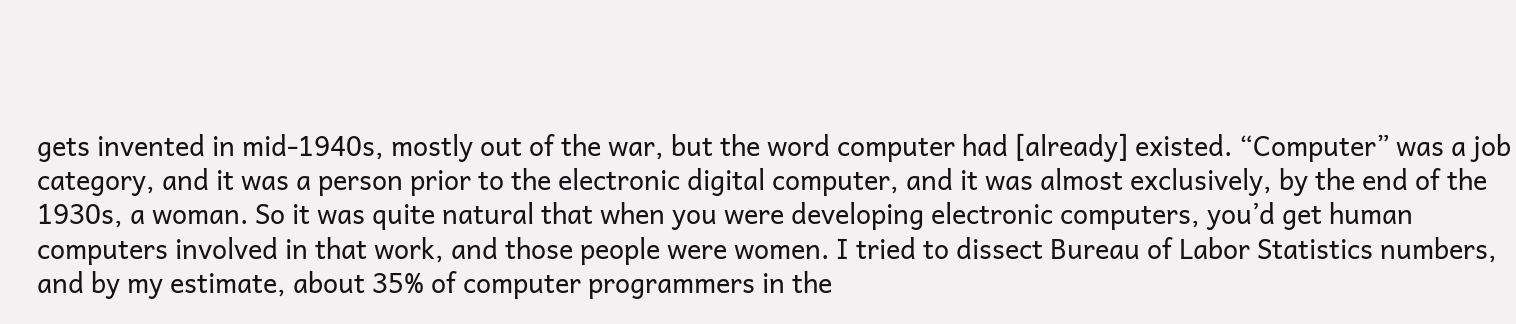gets invented in mid-1940s, mostly out of the war, but the word computer had [already] existed. “Computer” was a job category, and it was a person prior to the electronic digital computer, and it was almost exclusively, by the end of the 1930s, a woman. So it was quite natural that when you were developing electronic computers, you’d get human computers involved in that work, and those people were women. I tried to dissect Bureau of Labor Statistics numbers, and by my estimate, about 35% of computer programmers in the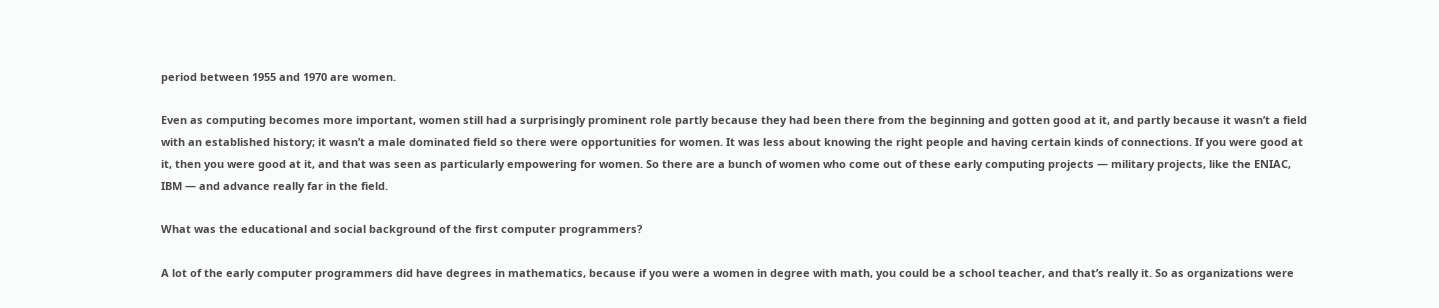period between 1955 and 1970 are women.

Even as computing becomes more important, women still had a surprisingly prominent role partly because they had been there from the beginning and gotten good at it, and partly because it wasn’t a field with an established history; it wasn’t a male dominated field so there were opportunities for women. It was less about knowing the right people and having certain kinds of connections. If you were good at it, then you were good at it, and that was seen as particularly empowering for women. So there are a bunch of women who come out of these early computing projects — military projects, like the ENIAC, IBM — and advance really far in the field.

What was the educational and social background of the first computer programmers?

A lot of the early computer programmers did have degrees in mathematics, because if you were a women in degree with math, you could be a school teacher, and that’s really it. So as organizations were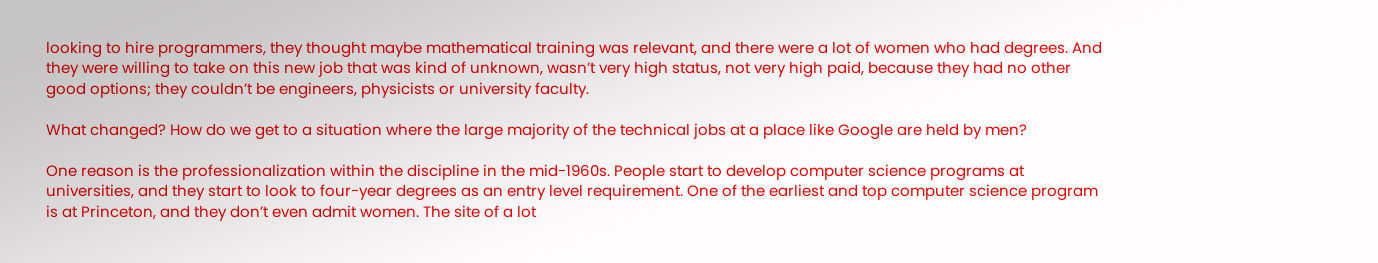looking to hire programmers, they thought maybe mathematical training was relevant, and there were a lot of women who had degrees. And they were willing to take on this new job that was kind of unknown, wasn’t very high status, not very high paid, because they had no other good options; they couldn’t be engineers, physicists or university faculty.

What changed? How do we get to a situation where the large majority of the technical jobs at a place like Google are held by men?

One reason is the professionalization within the discipline in the mid-1960s. People start to develop computer science programs at universities, and they start to look to four-year degrees as an entry level requirement. One of the earliest and top computer science program is at Princeton, and they don’t even admit women. The site of a lot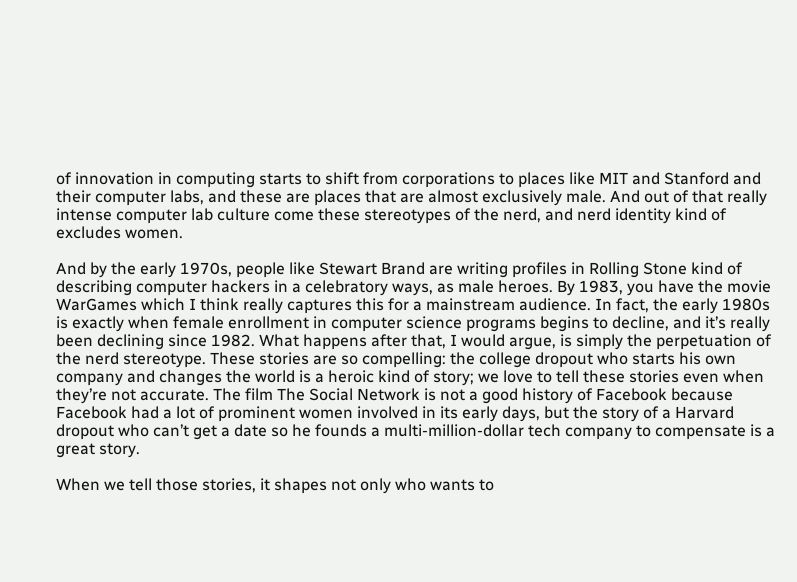of innovation in computing starts to shift from corporations to places like MIT and Stanford and their computer labs, and these are places that are almost exclusively male. And out of that really intense computer lab culture come these stereotypes of the nerd, and nerd identity kind of excludes women.

And by the early 1970s, people like Stewart Brand are writing profiles in Rolling Stone kind of describing computer hackers in a celebratory ways, as male heroes. By 1983, you have the movie WarGames which I think really captures this for a mainstream audience. In fact, the early 1980s is exactly when female enrollment in computer science programs begins to decline, and it’s really been declining since 1982. What happens after that, I would argue, is simply the perpetuation of the nerd stereotype. These stories are so compelling: the college dropout who starts his own company and changes the world is a heroic kind of story; we love to tell these stories even when they’re not accurate. The film The Social Network is not a good history of Facebook because Facebook had a lot of prominent women involved in its early days, but the story of a Harvard dropout who can’t get a date so he founds a multi-million-dollar tech company to compensate is a great story.

When we tell those stories, it shapes not only who wants to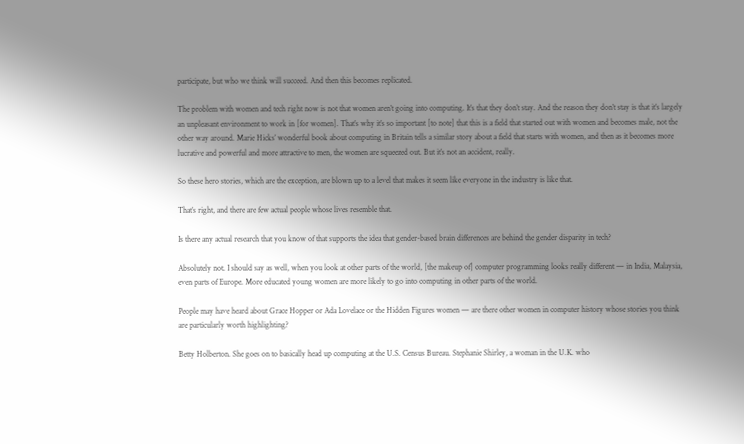participate, but who we think will succeed. And then this becomes replicated.

The problem with women and tech right now is not that women aren’t going into computing. It’s that they don’t stay. And the reason they don’t stay is that it’s largely an unpleasant environment to work in [for women]. That’s why it’s so important [to note] that this is a field that started out with women and becomes male, not the other way around. Marie Hicks’ wonderful book about computing in Britain tells a similar story about a field that starts with women, and then as it becomes more lucrative and powerful and more attractive to men, the women are squeezed out. But it’s not an accident, really.

So these hero stories, which are the exception, are blown up to a level that makes it seem like everyone in the industry is like that.

That’s right, and there are few actual people whose lives resemble that.

Is there any actual research that you know of that supports the idea that gender-based brain differences are behind the gender disparity in tech?

Absolutely not. I should say as well, when you look at other parts of the world, [the makeup of] computer programming looks really different — in India, Malaysia, even parts of Europe. More educated young women are more likely to go into computing in other parts of the world.

People may have heard about Grace Hopper or Ada Lovelace or the Hidden Figures women — are there other women in computer history whose stories you think are particularly worth highlighting?

Betty Holberton. She goes on to basically head up computing at the U.S. Census Bureau. Stephanie Shirley, a woman in the U.K. who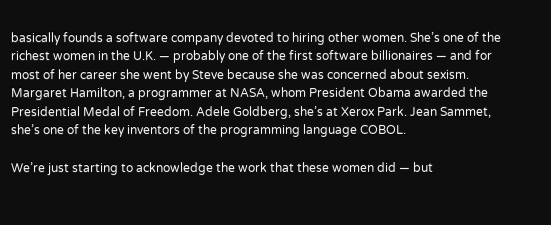basically founds a software company devoted to hiring other women. She’s one of the richest women in the U.K. — probably one of the first software billionaires — and for most of her career she went by Steve because she was concerned about sexism. Margaret Hamilton, a programmer at NASA, whom President Obama awarded the Presidential Medal of Freedom. Adele Goldberg, she’s at Xerox Park. Jean Sammet, she’s one of the key inventors of the programming language COBOL.

We’re just starting to acknowledge the work that these women did — but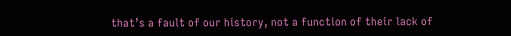that’s a fault of our history, not a function of their lack of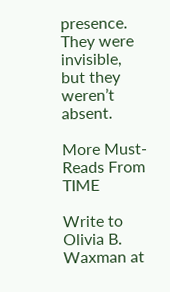presence. They were invisible, but they weren’t absent.

More Must-Reads From TIME

Write to Olivia B. Waxman at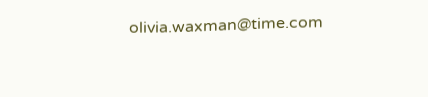olivia.waxman@time.com